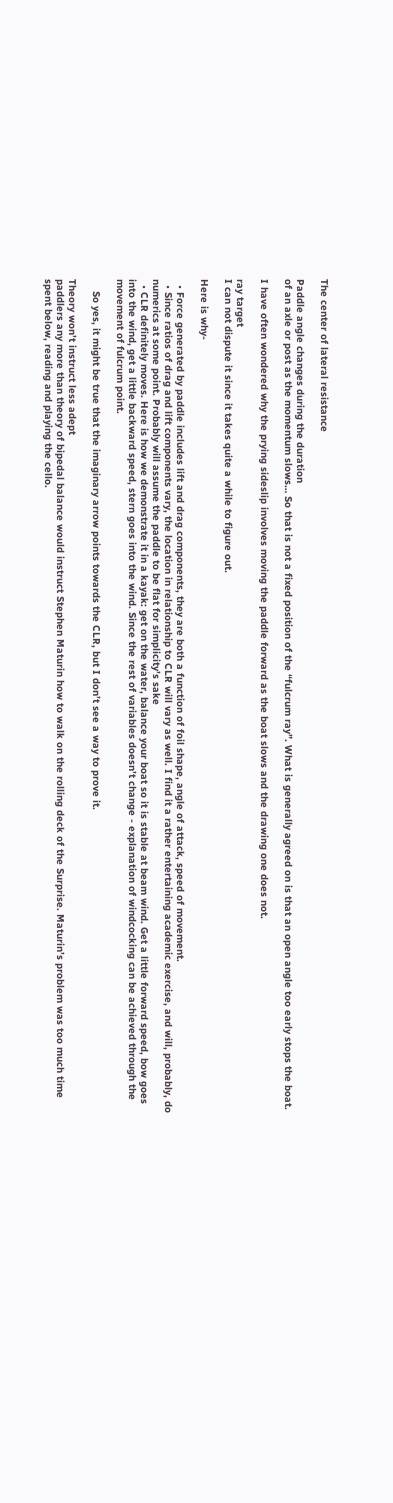The center of lateral resistance

Paddle angle changes during the duration
of an axle or post as the momentum slows… So that is not a fixed position of the “fulcrum ray”. What is generally agreed on is that an open angle too early stops the boat.

I have often wondered why the prying sideslip involves moving the paddle forward as the boat slows and the drawing one does not.

ray target
I can not dispute it since it takes quite a while to figure out.

Here is why-

  • Force generated by paddle includes lift and drag components, they are both a function of foil shape, angle of attack, speed of movement.
  • Since ratios of drag and lift components vary, the location in relationship to CLR will vary as well. I find it a rather entertaining academic exercise, and will, probably, do numerics at some point. Probably will assume the paddle to be flat for simplicity’s sake
  • CLR definitely moves. Here is how we demonstrate it in a kayak: get on the water, balance your boat so it is stable at beam wind. Get a little forward speed, bow goes into the wind, get a little backward speed, stern goes into the wind. Since the rest of variables doesn’t change - explanation of windcocking can be achieved through the movement of fulcrum point.

    So yes, it might be true that the imaginary arrow points towards the CLR, but I don’t see a way to prove it.

Theory won’t instruct less adept
paddlers any more than theory of bipedal balance would instruct Stephen Maturin how to walk on the rolling deck of the Surprise. Maturin’s problem was too much time spent below, reading and playing the cello.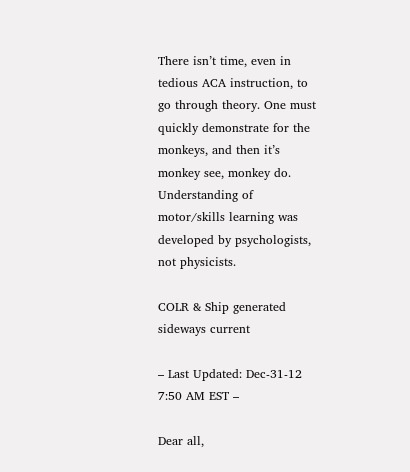There isn’t time, even in tedious ACA instruction, to go through theory. One must quickly demonstrate for the monkeys, and then it’s monkey see, monkey do. Understanding of motor/skills learning was developed by psychologists, not physicists.

COLR & Ship generated sideways current

– Last Updated: Dec-31-12 7:50 AM EST –

Dear all,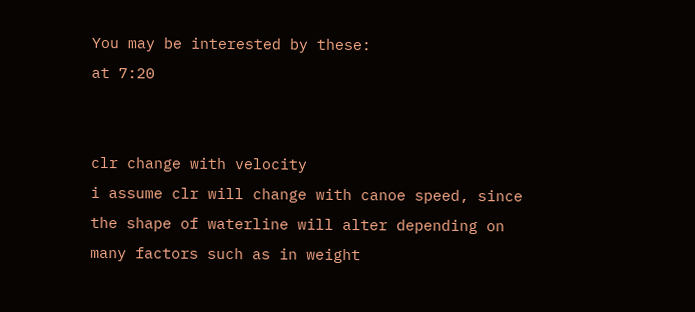You may be interested by these:
at 7:20


clr change with velocity
i assume clr will change with canoe speed, since the shape of waterline will alter depending on many factors such as in weight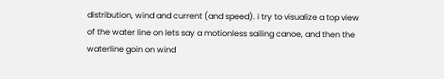distribution, wind and current (and speed). i try to visualize a top view of the water line on lets say a motionless sailing canoe, and then the waterline goin on wind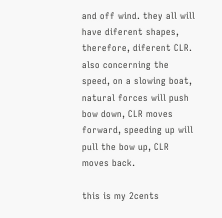and off wind. they all will have diferent shapes, therefore, diferent CLR. also concerning the speed, on a slowing boat, natural forces will push bow down, CLR moves forward, speeding up will pull the bow up, CLR moves back.

this is my 2cents